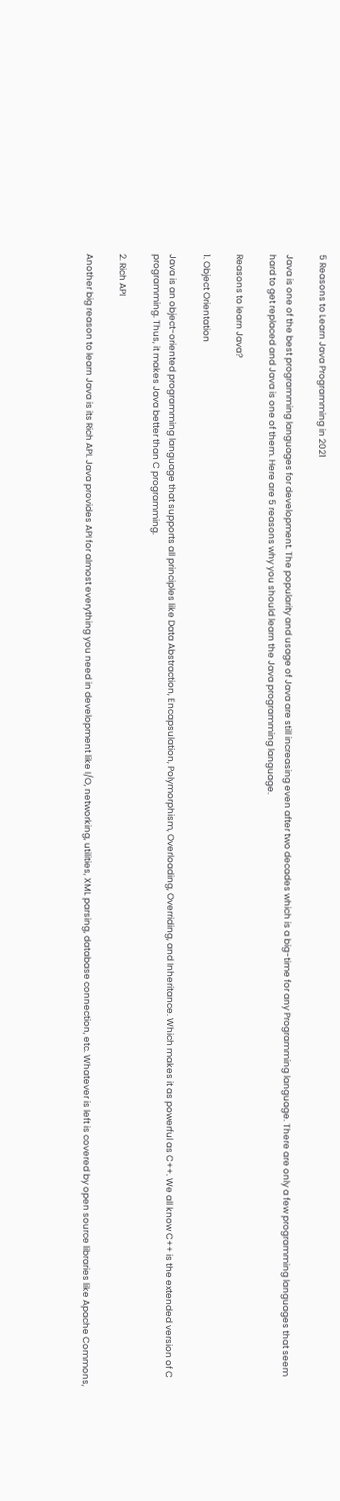5 Reasons to Learn Java Programming in 2021

Java is one of the best programming languages for development. The popularity and usage of Java are still increasing even after two decades which is a big-time for any Programming language. There are only a few programming languages that seem hard to get replaced and Java is one of them. Here are 5 reasons why you should learn the Java programming language.

Reasons to learn Java?

1. Object Orientation

Java is an object-oriented programming language that supports all principles like Data Abstraction, Encapsulation, Polymorphism, Overloading, Overriding, and Inheritance. Which makes it as powerful as C++. We all know C++ is the extended version of C programming. Thus, it makes Java better than C programming.

2. Rich API

Another big reason to learn Java is its Rich API. Java provides API for almost everything you need in development like I/O, networking, utilities, XML parsing, database connection, etc. Whatever is left is covered by open source libraries like Apache Commons,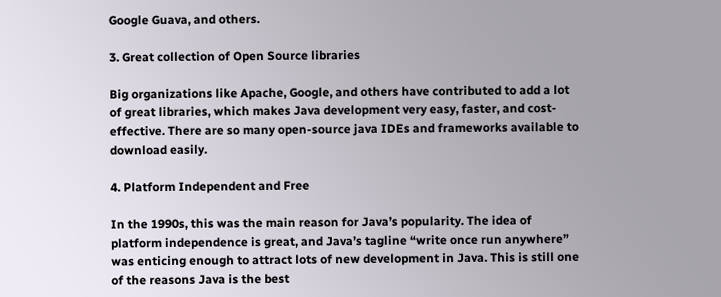Google Guava, and others.

3. Great collection of Open Source libraries

Big organizations like Apache, Google, and others have contributed to add a lot of great libraries, which makes Java development very easy, faster, and cost-effective. There are so many open-source java IDEs and frameworks available to download easily.

4. Platform Independent and Free

In the 1990s, this was the main reason for Java’s popularity. The idea of platform independence is great, and Java’s tagline “write once run anywhere” was enticing enough to attract lots of new development in Java. This is still one of the reasons Java is the best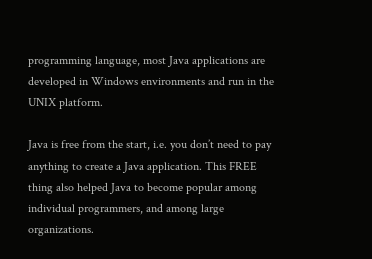programming language, most Java applications are developed in Windows environments and run in the UNIX platform.

Java is free from the start, i.e. you don’t need to pay anything to create a Java application. This FREE thing also helped Java to become popular among individual programmers, and among large organizations.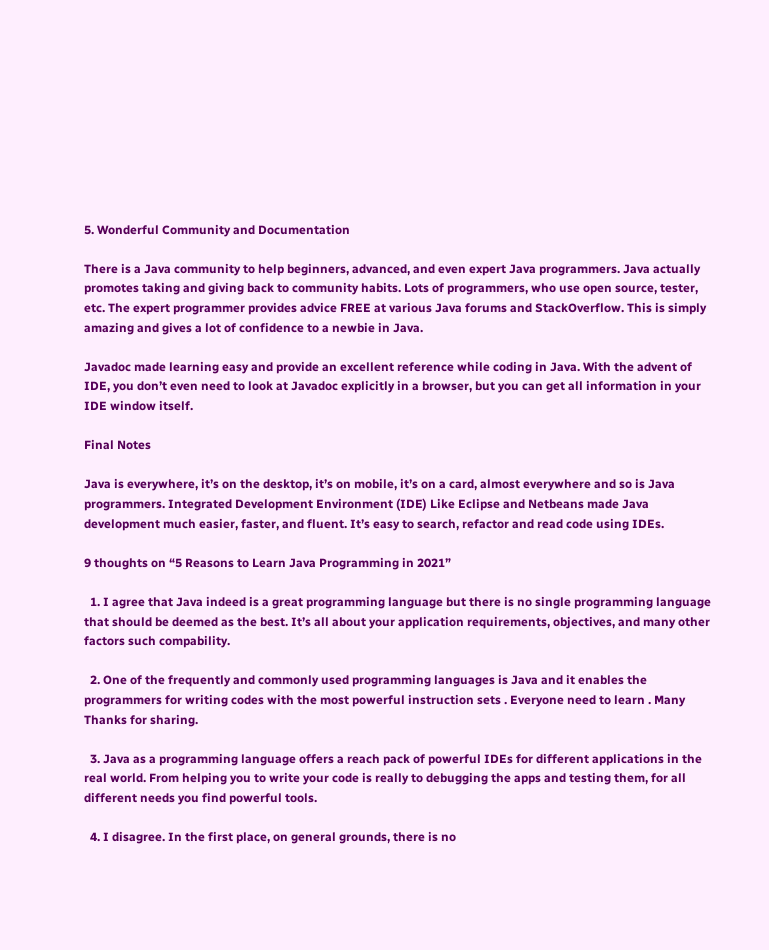5. Wonderful Community and Documentation

There is a Java community to help beginners, advanced, and even expert Java programmers. Java actually promotes taking and giving back to community habits. Lots of programmers, who use open source, tester, etc. The expert programmer provides advice FREE at various Java forums and StackOverflow. This is simply amazing and gives a lot of confidence to a newbie in Java.

Javadoc made learning easy and provide an excellent reference while coding in Java. With the advent of IDE, you don’t even need to look at Javadoc explicitly in a browser, but you can get all information in your IDE window itself.

Final Notes

Java is everywhere, it’s on the desktop, it’s on mobile, it’s on a card, almost everywhere and so is Java programmers. Integrated Development Environment (IDE) Like Eclipse and Netbeans made Java development much easier, faster, and fluent. It’s easy to search, refactor and read code using IDEs.

9 thoughts on “5 Reasons to Learn Java Programming in 2021”

  1. I agree that Java indeed is a great programming language but there is no single programming language that should be deemed as the best. It’s all about your application requirements, objectives, and many other factors such compability.

  2. One of the frequently and commonly used programming languages is Java and it enables the programmers for writing codes with the most powerful instruction sets . Everyone need to learn . Many Thanks for sharing.

  3. Java as a programming language offers a reach pack of powerful IDEs for different applications in the real world. From helping you to write your code is really to debugging the apps and testing them, for all different needs you find powerful tools.

  4. I disagree. In the first place, on general grounds, there is no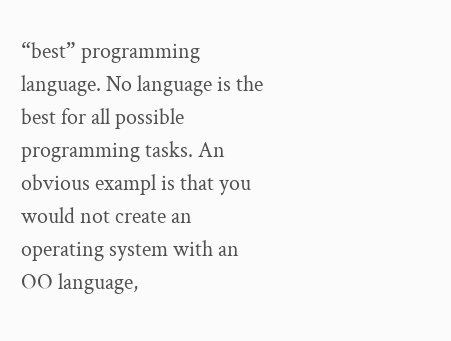“best” programming language. No language is the best for all possible programming tasks. An obvious exampl is that you would not create an operating system with an OO language,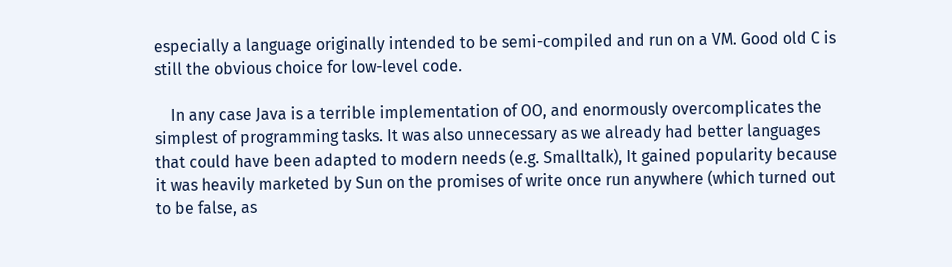especially a language originally intended to be semi-compiled and run on a VM. Good old C is still the obvious choice for low-level code.

    In any case Java is a terrible implementation of OO, and enormously overcomplicates the simplest of programming tasks. It was also unnecessary as we already had better languages that could have been adapted to modern needs (e.g. Smalltalk), It gained popularity because it was heavily marketed by Sun on the promises of write once run anywhere (which turned out to be false, as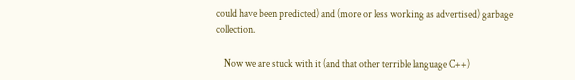could have been predicted) and (more or less working as advertised) garbage collection.

    Now we are stuck with it (and that other terrible language C++)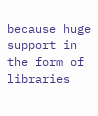because huge support in the form of libraries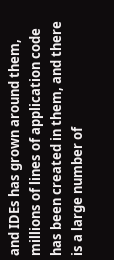and IDEs has grown around them, millions of lines of application code has been created in them, and there is a large number of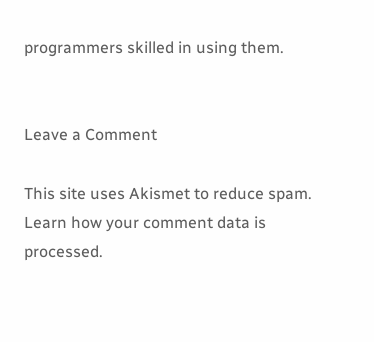programmers skilled in using them.


Leave a Comment

This site uses Akismet to reduce spam. Learn how your comment data is processed.